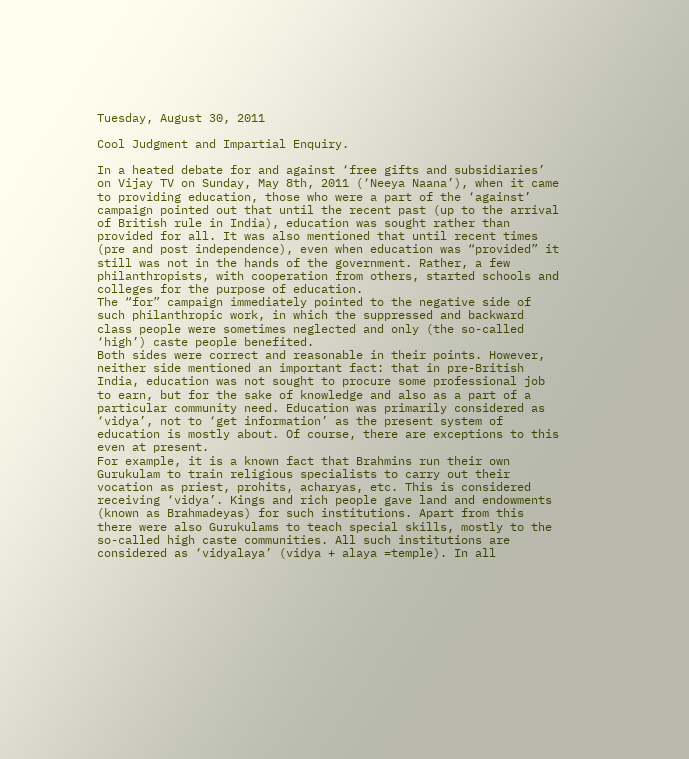Tuesday, August 30, 2011

Cool Judgment and Impartial Enquiry.

In a heated debate for and against ‘free gifts and subsidiaries’ on Vijay TV on Sunday, May 8th, 2011 (‘Neeya Naana’), when it came to providing education, those who were a part of the ‘against’ campaign pointed out that until the recent past (up to the arrival of British rule in India), education was sought rather than provided for all. It was also mentioned that until recent times (pre and post independence), even when education was “provided” it still was not in the hands of the government. Rather, a few philanthropists, with cooperation from others, started schools and colleges for the purpose of education.
The “for” campaign immediately pointed to the negative side of such philanthropic work, in which the suppressed and backward class people were sometimes neglected and only (the so-called ‘high’) caste people benefited.
Both sides were correct and reasonable in their points. However, neither side mentioned an important fact: that in pre-British India, education was not sought to procure some professional job to earn, but for the sake of knowledge and also as a part of a particular community need. Education was primarily considered as ‘vidya’, not to ‘get information’ as the present system of education is mostly about. Of course, there are exceptions to this even at present.
For example, it is a known fact that Brahmins run their own Gurukulam to train religious specialists to carry out their vocation as priest, prohits, acharyas, etc. This is considered receiving ‘vidya’. Kings and rich people gave land and endowments (known as Brahmadeyas) for such institutions. Apart from this there were also Gurukulams to teach special skills, mostly to the so-called high caste communities. All such institutions are considered as ‘vidyalaya’ (vidya + alaya =temple). In all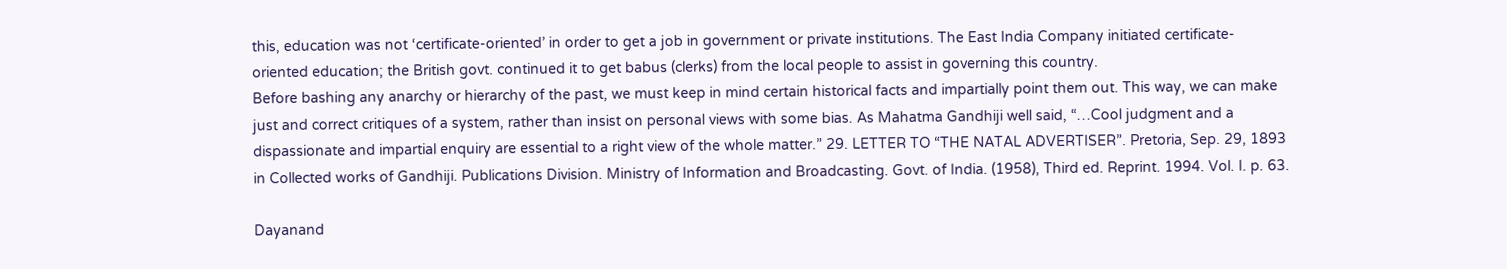this, education was not ‘certificate-oriented’ in order to get a job in government or private institutions. The East India Company initiated certificate-oriented education; the British govt. continued it to get babus (clerks) from the local people to assist in governing this country.
Before bashing any anarchy or hierarchy of the past, we must keep in mind certain historical facts and impartially point them out. This way, we can make just and correct critiques of a system, rather than insist on personal views with some bias. As Mahatma Gandhiji well said, “…Cool judgment and a dispassionate and impartial enquiry are essential to a right view of the whole matter.” 29. LETTER TO “THE NATAL ADVERTISER”. Pretoria, Sep. 29, 1893 in Collected works of Gandhiji. Publications Division. Ministry of Information and Broadcasting. Govt. of India. (1958), Third ed. Reprint. 1994. Vol. I. p. 63.

Dayanand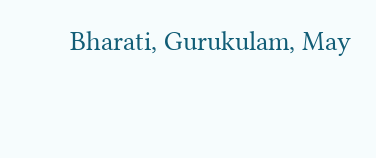Bharati, Gurukulam, May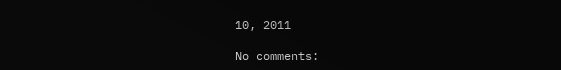10, 2011

No comments: